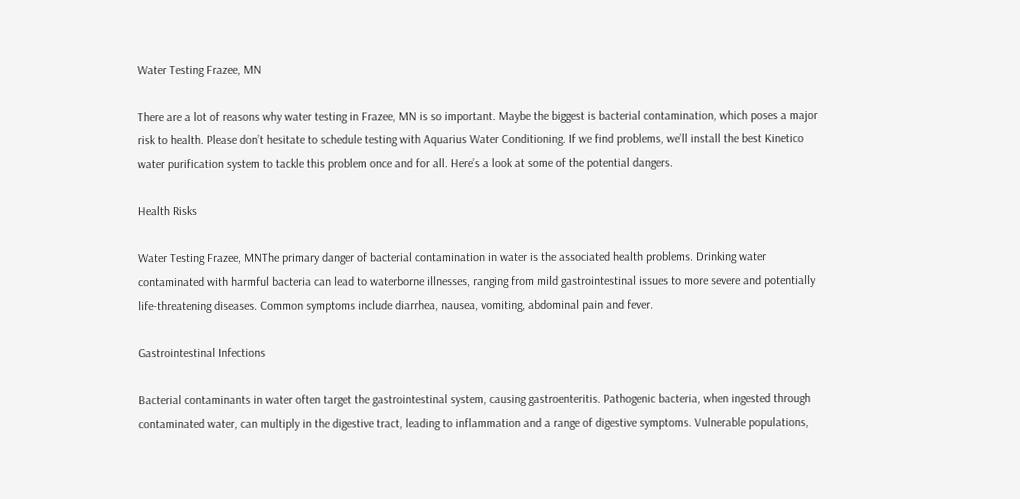Water Testing Frazee, MN

There are a lot of reasons why water testing in Frazee, MN is so important. Maybe the biggest is bacterial contamination, which poses a major risk to health. Please don’t hesitate to schedule testing with Aquarius Water Conditioning. If we find problems, we’ll install the best Kinetico water purification system to tackle this problem once and for all. Here’s a look at some of the potential dangers.

Health Risks

Water Testing Frazee, MNThe primary danger of bacterial contamination in water is the associated health problems. Drinking water contaminated with harmful bacteria can lead to waterborne illnesses, ranging from mild gastrointestinal issues to more severe and potentially life-threatening diseases. Common symptoms include diarrhea, nausea, vomiting, abdominal pain and fever.

Gastrointestinal Infections

Bacterial contaminants in water often target the gastrointestinal system, causing gastroenteritis. Pathogenic bacteria, when ingested through contaminated water, can multiply in the digestive tract, leading to inflammation and a range of digestive symptoms. Vulnerable populations,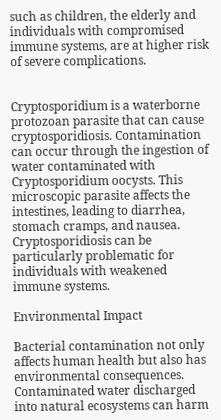such as children, the elderly and individuals with compromised immune systems, are at higher risk of severe complications.


Cryptosporidium is a waterborne protozoan parasite that can cause cryptosporidiosis. Contamination can occur through the ingestion of water contaminated with Cryptosporidium oocysts. This microscopic parasite affects the intestines, leading to diarrhea, stomach cramps, and nausea. Cryptosporidiosis can be particularly problematic for individuals with weakened immune systems.

Environmental Impact

Bacterial contamination not only affects human health but also has environmental consequences. Contaminated water discharged into natural ecosystems can harm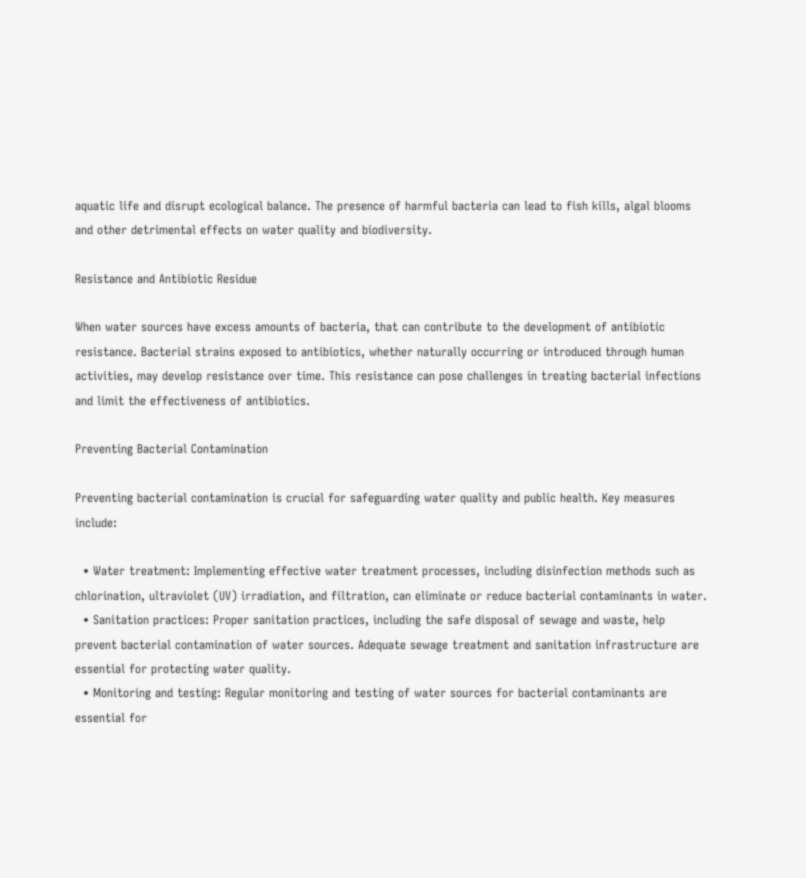aquatic life and disrupt ecological balance. The presence of harmful bacteria can lead to fish kills, algal blooms and other detrimental effects on water quality and biodiversity.

Resistance and Antibiotic Residue

When water sources have excess amounts of bacteria, that can contribute to the development of antibiotic resistance. Bacterial strains exposed to antibiotics, whether naturally occurring or introduced through human activities, may develop resistance over time. This resistance can pose challenges in treating bacterial infections and limit the effectiveness of antibiotics.

Preventing Bacterial Contamination

Preventing bacterial contamination is crucial for safeguarding water quality and public health. Key measures include:

  • Water treatment: Implementing effective water treatment processes, including disinfection methods such as chlorination, ultraviolet (UV) irradiation, and filtration, can eliminate or reduce bacterial contaminants in water.
  • Sanitation practices: Proper sanitation practices, including the safe disposal of sewage and waste, help prevent bacterial contamination of water sources. Adequate sewage treatment and sanitation infrastructure are essential for protecting water quality.
  • Monitoring and testing: Regular monitoring and testing of water sources for bacterial contaminants are essential for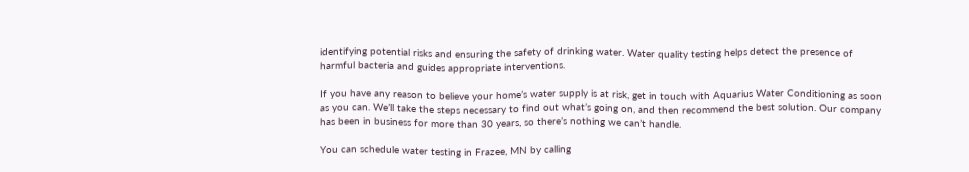identifying potential risks and ensuring the safety of drinking water. Water quality testing helps detect the presence of harmful bacteria and guides appropriate interventions.

If you have any reason to believe your home’s water supply is at risk, get in touch with Aquarius Water Conditioning as soon as you can. We’ll take the steps necessary to find out what’s going on, and then recommend the best solution. Our company has been in business for more than 30 years, so there’s nothing we can’t handle.

You can schedule water testing in Frazee, MN by calling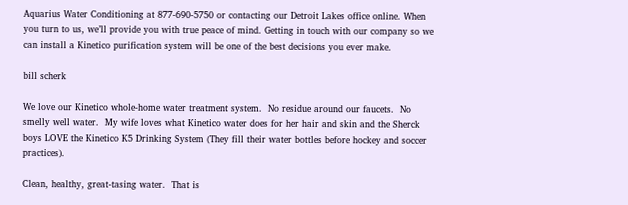Aquarius Water Conditioning at 877-690-5750 or contacting our Detroit Lakes office online. When you turn to us, we’ll provide you with true peace of mind. Getting in touch with our company so we can install a Kinetico purification system will be one of the best decisions you ever make.

bill scherk

We love our Kinetico whole-home water treatment system.  No residue around our faucets.  No smelly well water.  My wife loves what Kinetico water does for her hair and skin and the Sherck boys LOVE the Kinetico K5 Drinking System (They fill their water bottles before hockey and soccer practices).

Clean, healthy, great-tasing water.  That is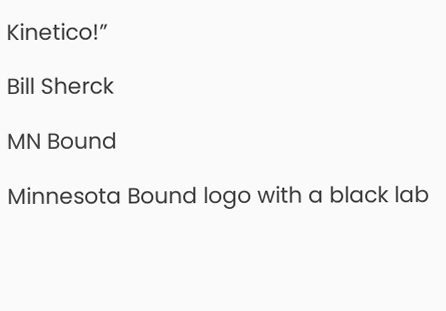Kinetico!”

Bill Sherck

MN Bound

Minnesota Bound logo with a black lab